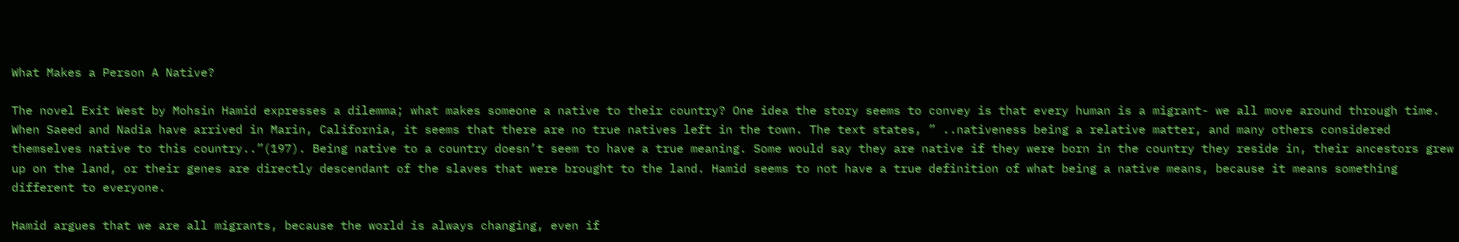What Makes a Person A Native?

The novel Exit West by Mohsin Hamid expresses a dilemma; what makes someone a native to their country? One idea the story seems to convey is that every human is a migrant- we all move around through time. When Saeed and Nadia have arrived in Marin, California, it seems that there are no true natives left in the town. The text states, ” ..nativeness being a relative matter, and many others considered themselves native to this country..”(197). Being native to a country doesn’t seem to have a true meaning. Some would say they are native if they were born in the country they reside in, their ancestors grew up on the land, or their genes are directly descendant of the slaves that were brought to the land. Hamid seems to not have a true definition of what being a native means, because it means something different to everyone.

Hamid argues that we are all migrants, because the world is always changing, even if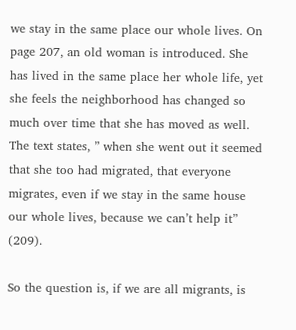we stay in the same place our whole lives. On page 207, an old woman is introduced. She has lived in the same place her whole life, yet she feels the neighborhood has changed so much over time that she has moved as well. The text states, ” when she went out it seemed that she too had migrated, that everyone migrates, even if we stay in the same house our whole lives, because we can’t help it” (209).

So the question is, if we are all migrants, is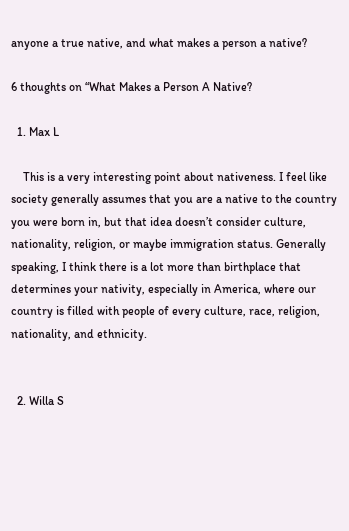anyone a true native, and what makes a person a native?

6 thoughts on “What Makes a Person A Native?

  1. Max L

    This is a very interesting point about nativeness. I feel like society generally assumes that you are a native to the country you were born in, but that idea doesn’t consider culture, nationality, religion, or maybe immigration status. Generally speaking, I think there is a lot more than birthplace that determines your nativity, especially in America, where our country is filled with people of every culture, race, religion, nationality, and ethnicity.


  2. Willa S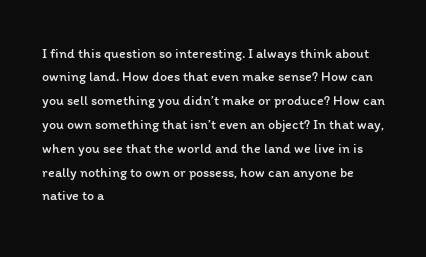I find this question so interesting. I always think about owning land. How does that even make sense? How can you sell something you didn’t make or produce? How can you own something that isn’t even an object? In that way, when you see that the world and the land we live in is really nothing to own or possess, how can anyone be native to a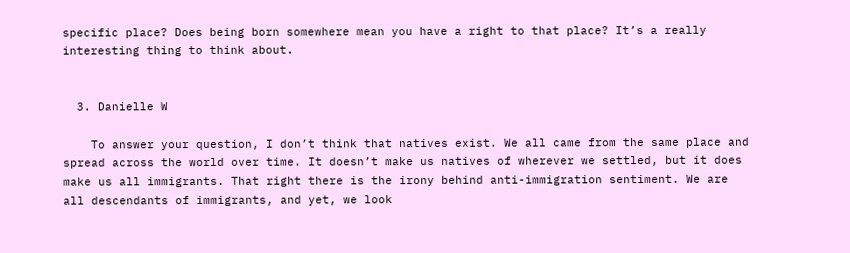specific place? Does being born somewhere mean you have a right to that place? It’s a really interesting thing to think about.


  3. Danielle W

    To answer your question, I don’t think that natives exist. We all came from the same place and spread across the world over time. It doesn’t make us natives of wherever we settled, but it does make us all immigrants. That right there is the irony behind anti-immigration sentiment. We are all descendants of immigrants, and yet, we look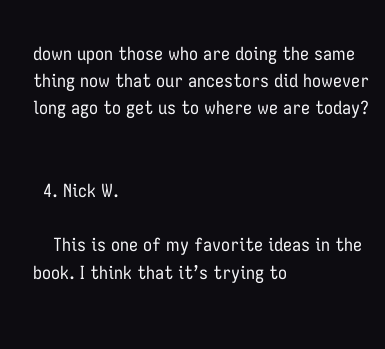down upon those who are doing the same thing now that our ancestors did however long ago to get us to where we are today?


  4. Nick W.

    This is one of my favorite ideas in the book. I think that it’s trying to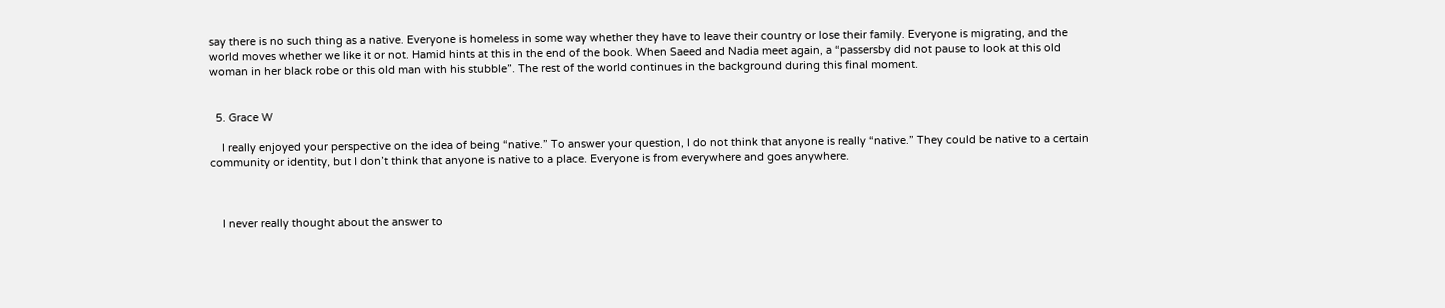say there is no such thing as a native. Everyone is homeless in some way whether they have to leave their country or lose their family. Everyone is migrating, and the world moves whether we like it or not. Hamid hints at this in the end of the book. When Saeed and Nadia meet again, a “passersby did not pause to look at this old woman in her black robe or this old man with his stubble”. The rest of the world continues in the background during this final moment.


  5. Grace W

    I really enjoyed your perspective on the idea of being “native.” To answer your question, I do not think that anyone is really “native.” They could be native to a certain community or identity, but I don’t think that anyone is native to a place. Everyone is from everywhere and goes anywhere.



    I never really thought about the answer to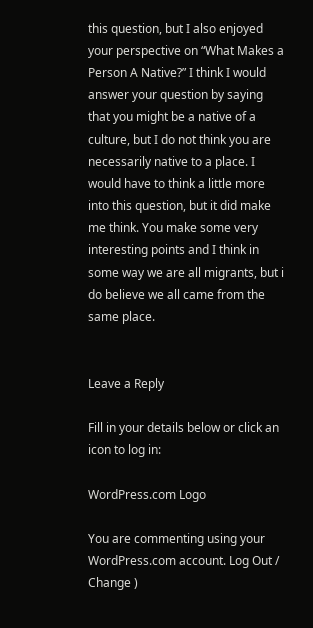this question, but I also enjoyed your perspective on “What Makes a Person A Native?” I think I would answer your question by saying that you might be a native of a culture, but I do not think you are necessarily native to a place. I would have to think a little more into this question, but it did make me think. You make some very interesting points and I think in some way we are all migrants, but i do believe we all came from the same place.


Leave a Reply

Fill in your details below or click an icon to log in:

WordPress.com Logo

You are commenting using your WordPress.com account. Log Out /  Change )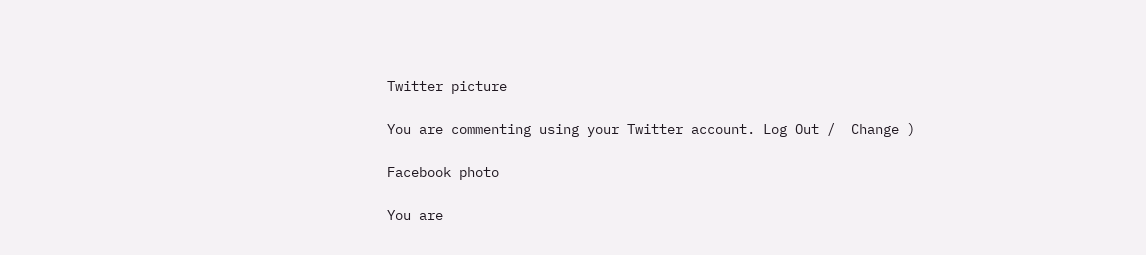Twitter picture

You are commenting using your Twitter account. Log Out /  Change )

Facebook photo

You are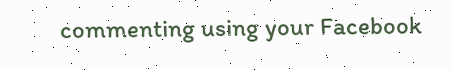commenting using your Facebook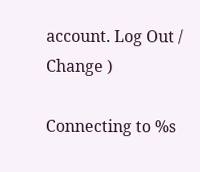account. Log Out /  Change )

Connecting to %s